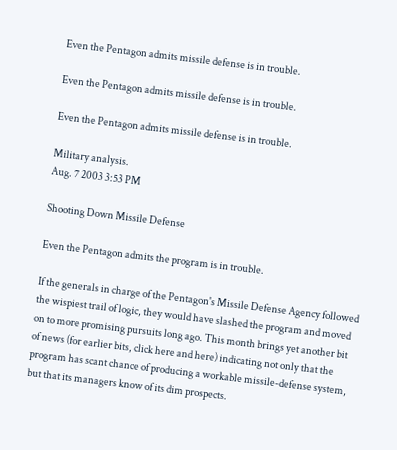Even the Pentagon admits missile defense is in trouble.

Even the Pentagon admits missile defense is in trouble.

Even the Pentagon admits missile defense is in trouble.

Military analysis.
Aug. 7 2003 3:53 PM

Shooting Down Missile Defense

Even the Pentagon admits the program is in trouble.

If the generals in charge of the Pentagon's Missile Defense Agency followed the wispiest trail of logic, they would have slashed the program and moved on to more promising pursuits long ago. This month brings yet another bit of news (for earlier bits, click here and here) indicating not only that the program has scant chance of producing a workable missile-defense system, but that its managers know of its dim prospects.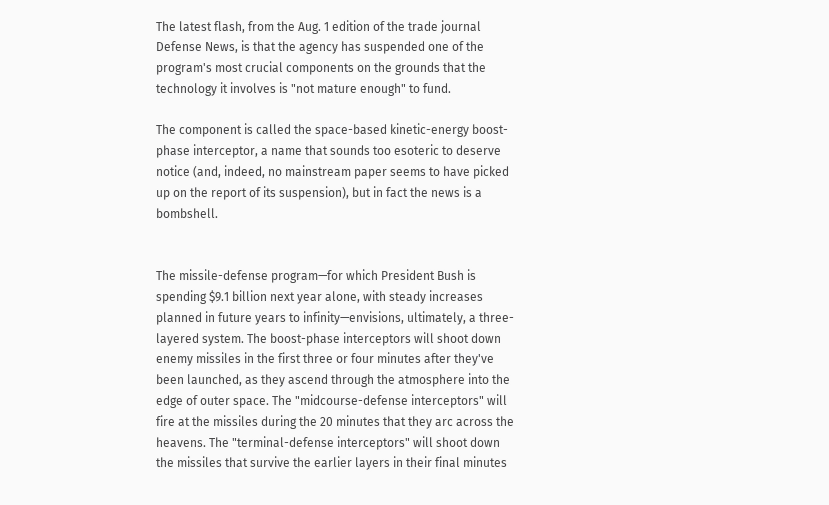The latest flash, from the Aug. 1 edition of the trade journal Defense News, is that the agency has suspended one of the program's most crucial components on the grounds that the technology it involves is "not mature enough" to fund.

The component is called the space-based kinetic-energy boost-phase interceptor, a name that sounds too esoteric to deserve notice (and, indeed, no mainstream paper seems to have picked up on the report of its suspension), but in fact the news is a bombshell.


The missile-defense program—for which President Bush is spending $9.1 billion next year alone, with steady increases planned in future years to infinity—envisions, ultimately, a three-layered system. The boost-phase interceptors will shoot down enemy missiles in the first three or four minutes after they've been launched, as they ascend through the atmosphere into the edge of outer space. The "midcourse-defense interceptors" will fire at the missiles during the 20 minutes that they arc across the heavens. The "terminal-defense interceptors" will shoot down the missiles that survive the earlier layers in their final minutes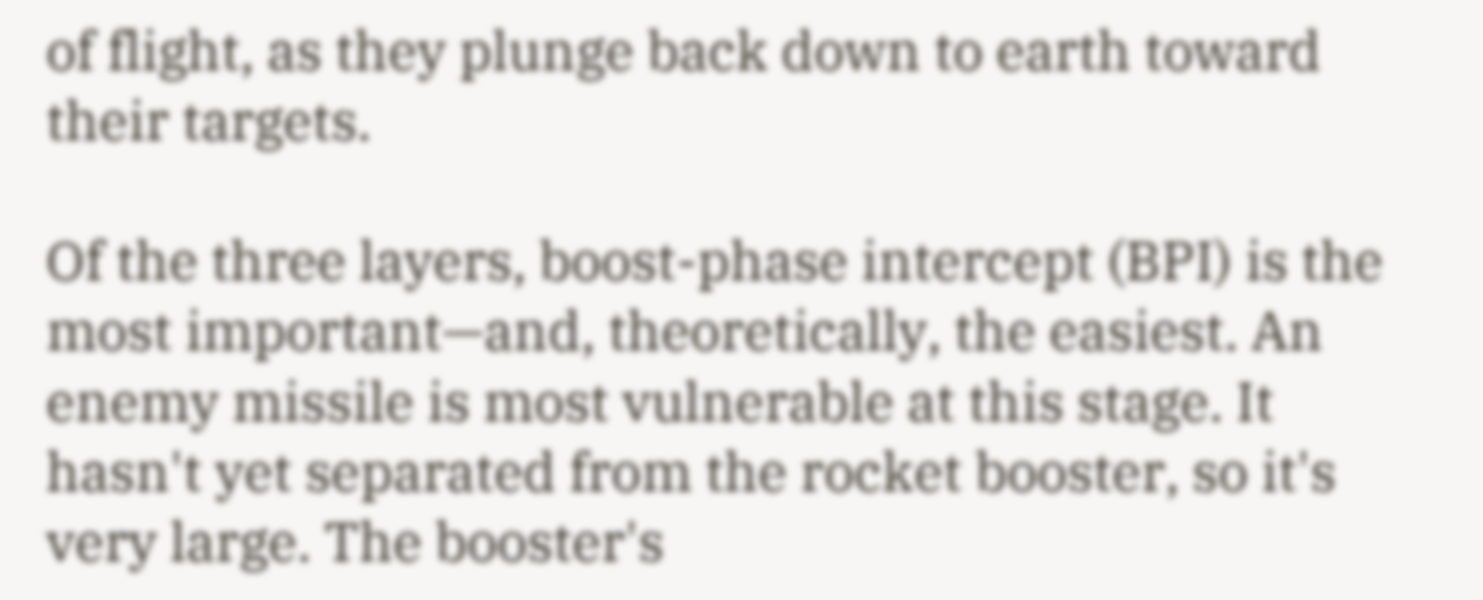of flight, as they plunge back down to earth toward their targets.

Of the three layers, boost-phase intercept (BPI) is the most important—and, theoretically, the easiest. An enemy missile is most vulnerable at this stage. It hasn't yet separated from the rocket booster, so it's very large. The booster's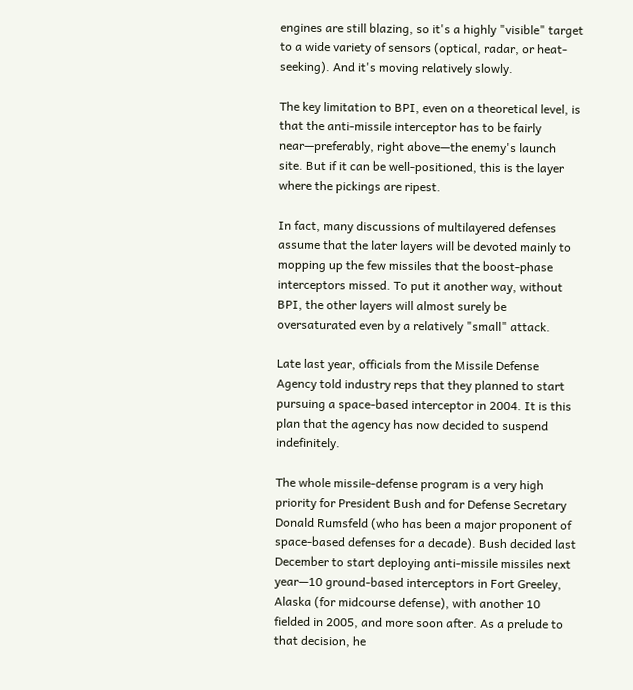engines are still blazing, so it's a highly "visible" target to a wide variety of sensors (optical, radar, or heat-seeking). And it's moving relatively slowly.

The key limitation to BPI, even on a theoretical level, is that the anti-missile interceptor has to be fairly near—preferably, right above—the enemy's launch site. But if it can be well-positioned, this is the layer where the pickings are ripest.

In fact, many discussions of multilayered defenses assume that the later layers will be devoted mainly to mopping up the few missiles that the boost-phase interceptors missed. To put it another way, without BPI, the other layers will almost surely be oversaturated even by a relatively "small" attack.

Late last year, officials from the Missile Defense Agency told industry reps that they planned to start pursuing a space-based interceptor in 2004. It is this plan that the agency has now decided to suspend indefinitely.

The whole missile-defense program is a very high priority for President Bush and for Defense Secretary Donald Rumsfeld (who has been a major proponent of space-based defenses for a decade). Bush decided last December to start deploying anti-missile missiles next year—10 ground-based interceptors in Fort Greeley, Alaska (for midcourse defense), with another 10 fielded in 2005, and more soon after. As a prelude to that decision, he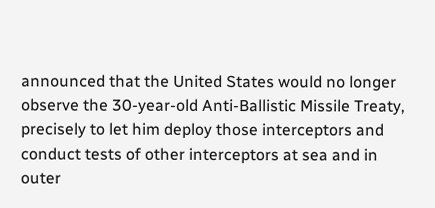announced that the United States would no longer observe the 30-year-old Anti-Ballistic Missile Treaty, precisely to let him deploy those interceptors and conduct tests of other interceptors at sea and in outer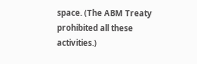space. (The ABM Treaty prohibited all these activities.)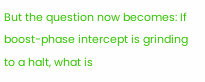But the question now becomes: If boost-phase intercept is grinding to a halt, what is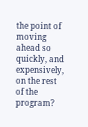the point of moving ahead so quickly, and expensively, on the rest of the program?